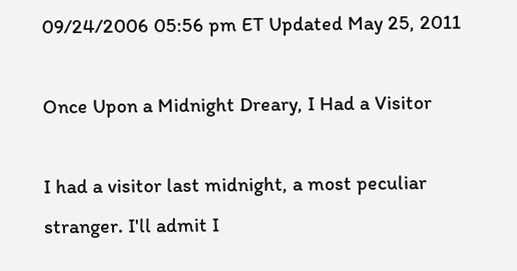09/24/2006 05:56 pm ET Updated May 25, 2011

Once Upon a Midnight Dreary, I Had a Visitor

I had a visitor last midnight, a most peculiar stranger. I'll admit I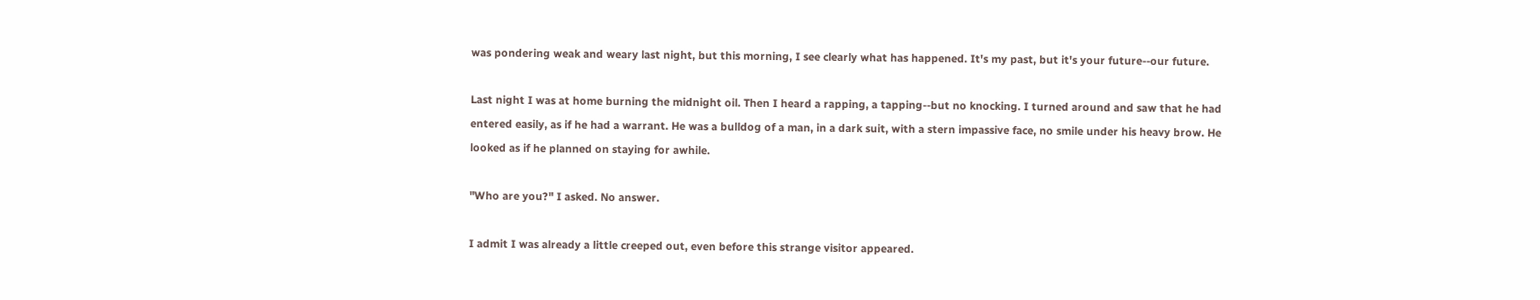was pondering weak and weary last night, but this morning, I see clearly what has happened. It's my past, but it's your future--our future.

Last night I was at home burning the midnight oil. Then I heard a rapping, a tapping--but no knocking. I turned around and saw that he had entered easily, as if he had a warrant. He was a bulldog of a man, in a dark suit, with a stern impassive face, no smile under his heavy brow. He looked as if he planned on staying for awhile.

"Who are you?" I asked. No answer.

I admit I was already a little creeped out, even before this strange visitor appeared.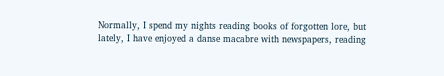Normally, I spend my nights reading books of forgotten lore, but lately, I have enjoyed a danse macabre with newspapers, reading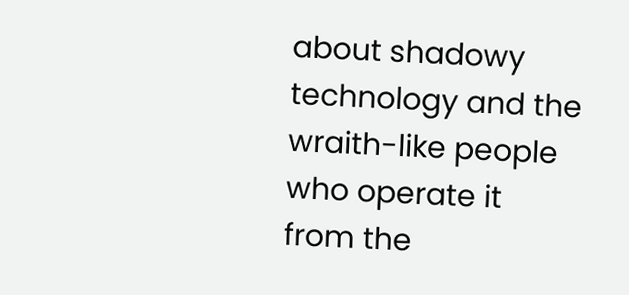about shadowy technology and the wraith-like people who operate it from the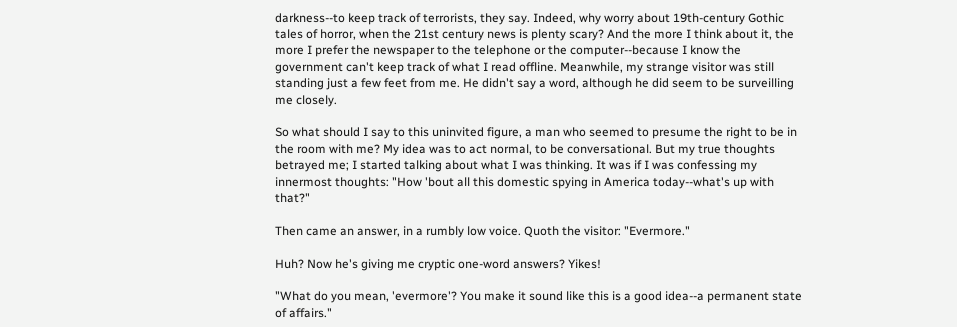darkness--to keep track of terrorists, they say. Indeed, why worry about 19th-century Gothic tales of horror, when the 21st century news is plenty scary? And the more I think about it, the more I prefer the newspaper to the telephone or the computer--because I know the government can't keep track of what I read offline. Meanwhile, my strange visitor was still standing just a few feet from me. He didn't say a word, although he did seem to be surveilling me closely.

So what should I say to this uninvited figure, a man who seemed to presume the right to be in the room with me? My idea was to act normal, to be conversational. But my true thoughts betrayed me; I started talking about what I was thinking. It was if I was confessing my innermost thoughts: "How 'bout all this domestic spying in America today--what's up with that?"

Then came an answer, in a rumbly low voice. Quoth the visitor: "Evermore."

Huh? Now he's giving me cryptic one-word answers? Yikes!

"What do you mean, 'evermore'? You make it sound like this is a good idea--a permanent state of affairs."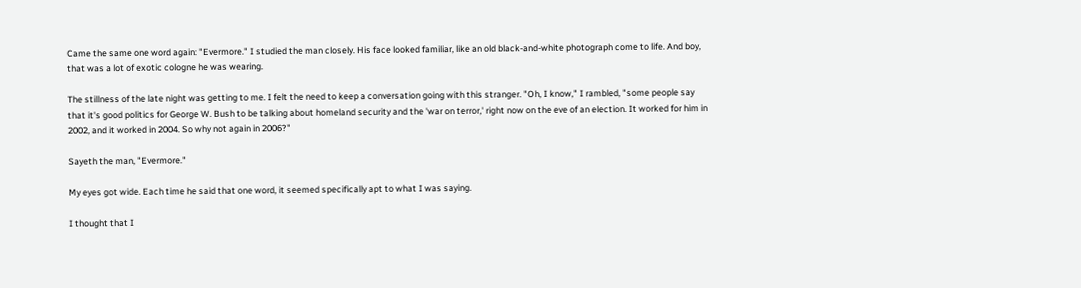Came the same one word again: "Evermore." I studied the man closely. His face looked familiar, like an old black-and-white photograph come to life. And boy, that was a lot of exotic cologne he was wearing.

The stillness of the late night was getting to me. I felt the need to keep a conversation going with this stranger. "Oh, I know," I rambled, "some people say that it's good politics for George W. Bush to be talking about homeland security and the 'war on terror,' right now on the eve of an election. It worked for him in 2002, and it worked in 2004. So why not again in 2006?"

Sayeth the man, "Evermore."

My eyes got wide. Each time he said that one word, it seemed specifically apt to what I was saying.

I thought that I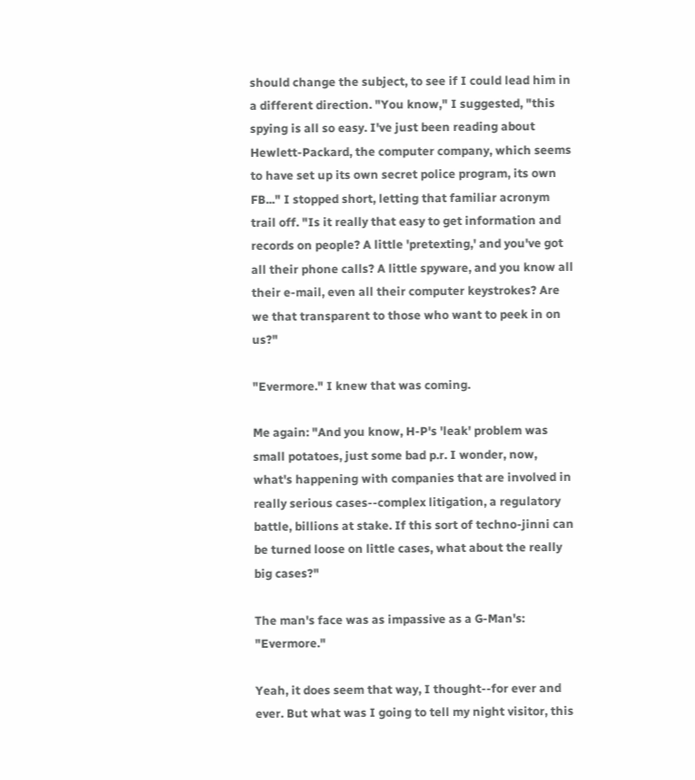should change the subject, to see if I could lead him in a different direction. "You know," I suggested, "this spying is all so easy. I've just been reading about Hewlett-Packard, the computer company, which seems to have set up its own secret police program, its own FB..." I stopped short, letting that familiar acronym trail off. "Is it really that easy to get information and records on people? A little 'pretexting,' and you've got all their phone calls? A little spyware, and you know all their e-mail, even all their computer keystrokes? Are we that transparent to those who want to peek in on us?"

"Evermore." I knew that was coming.

Me again: "And you know, H-P's 'leak' problem was small potatoes, just some bad p.r. I wonder, now, what's happening with companies that are involved in really serious cases--complex litigation, a regulatory battle, billions at stake. If this sort of techno-jinni can be turned loose on little cases, what about the really big cases?"

The man's face was as impassive as a G-Man's: "Evermore."

Yeah, it does seem that way, I thought--for ever and ever. But what was I going to tell my night visitor, this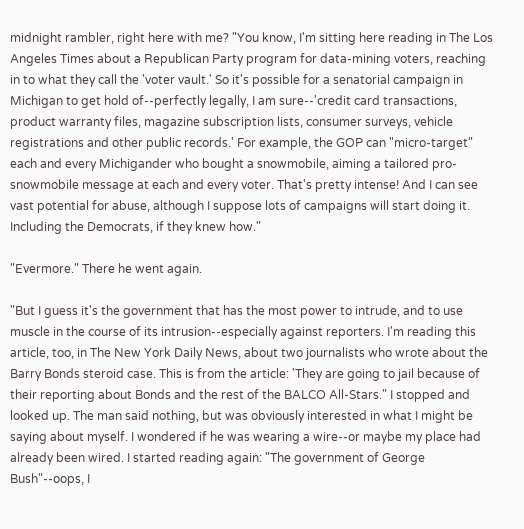midnight rambler, right here with me? "You know, I'm sitting here reading in The Los Angeles Times about a Republican Party program for data-mining voters, reaching in to what they call the 'voter vault.' So it's possible for a senatorial campaign in Michigan to get hold of--perfectly legally, I am sure--'credit card transactions, product warranty files, magazine subscription lists, consumer surveys, vehicle registrations and other public records.' For example, the GOP can "micro-target" each and every Michigander who bought a snowmobile, aiming a tailored pro-snowmobile message at each and every voter. That's pretty intense! And I can see vast potential for abuse, although I suppose lots of campaigns will start doing it. Including the Democrats, if they knew how."

"Evermore." There he went again.

"But I guess it's the government that has the most power to intrude, and to use muscle in the course of its intrusion--especially against reporters. I'm reading this article, too, in The New York Daily News, about two journalists who wrote about the Barry Bonds steroid case. This is from the article: 'They are going to jail because of their reporting about Bonds and the rest of the BALCO All-Stars." I stopped and looked up. The man said nothing, but was obviously interested in what I might be saying about myself. I wondered if he was wearing a wire--or maybe my place had already been wired. I started reading again: "The government of George Bush"--oops, I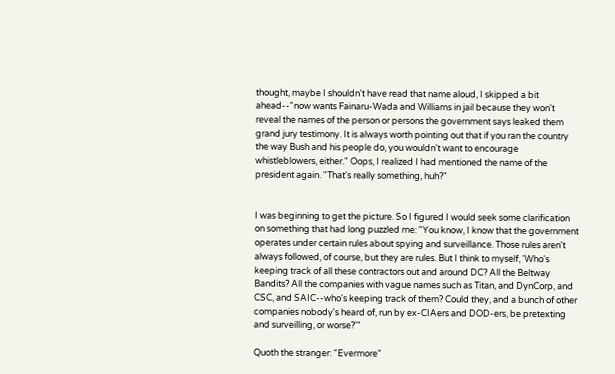thought, maybe I shouldn't have read that name aloud, I skipped a bit ahead--"now wants Fainaru-Wada and Williams in jail because they won't reveal the names of the person or persons the government says leaked them grand jury testimony. It is always worth pointing out that if you ran the country the way Bush and his people do, you wouldn't want to encourage whistleblowers, either." Oops, I realized I had mentioned the name of the president again. "That's really something, huh?"


I was beginning to get the picture. So I figured I would seek some clarification on something that had long puzzled me: "You know, I know that the government operates under certain rules about spying and surveillance. Those rules aren't always followed, of course, but they are rules. But I think to myself, 'Who's keeping track of all these contractors out and around DC? All the Beltway Bandits? All the companies with vague names such as Titan, and DynCorp, and CSC, and SAIC--who's keeping track of them? Could they, and a bunch of other companies nobody's heard of, run by ex-CIAers and DOD-ers, be pretexting and surveilling, or worse?'"

Quoth the stranger: "Evermore"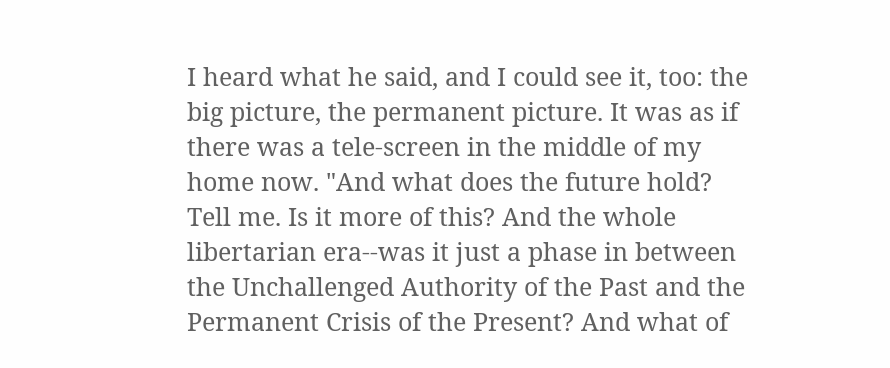I heard what he said, and I could see it, too: the big picture, the permanent picture. It was as if there was a tele-screen in the middle of my home now. "And what does the future hold? Tell me. Is it more of this? And the whole libertarian era--was it just a phase in between the Unchallenged Authority of the Past and the Permanent Crisis of the Present? And what of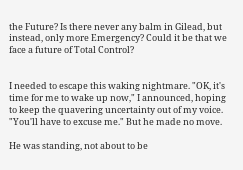the Future? Is there never any balm in Gilead, but instead, only more Emergency? Could it be that we face a future of Total Control?


I needed to escape this waking nightmare. "OK, it's time for me to wake up now," I announced, hoping to keep the quavering uncertainty out of my voice. "You'll have to excuse me." But he made no move.

He was standing, not about to be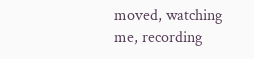moved, watching me, recording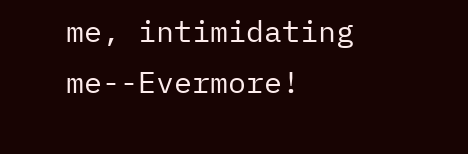me, intimidating me--Evermore!